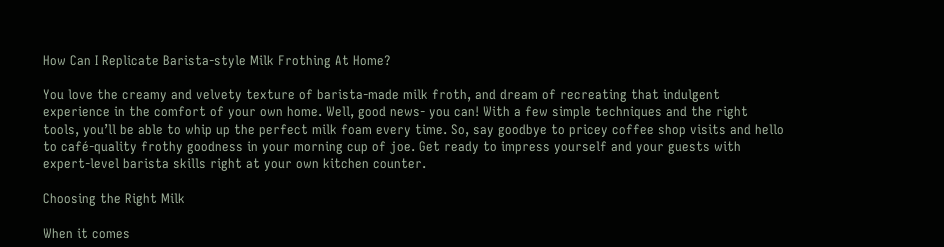How Can I Replicate Barista-style Milk Frothing At Home?

You love the creamy and velvety texture of barista-made milk froth, and dream of recreating that indulgent experience in the comfort of your own home. Well, good news- you can! With a few simple techniques and the right tools, you’ll be able to whip up the perfect milk foam every time. So, say goodbye to pricey coffee shop visits and hello to café-quality frothy goodness in your morning cup of joe. Get ready to impress yourself and your guests with expert-level barista skills right at your own kitchen counter.

Choosing the Right Milk

When it comes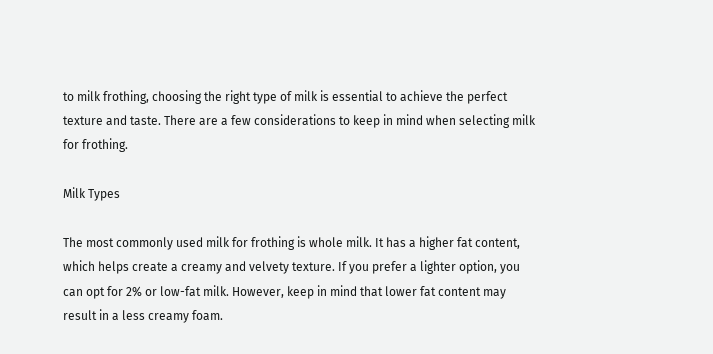to milk frothing, choosing the right type of milk is essential to achieve the perfect texture and taste. There are a few considerations to keep in mind when selecting milk for frothing.

Milk Types

The most commonly used milk for frothing is whole milk. It has a higher fat content, which helps create a creamy and velvety texture. If you prefer a lighter option, you can opt for 2% or low-fat milk. However, keep in mind that lower fat content may result in a less creamy foam.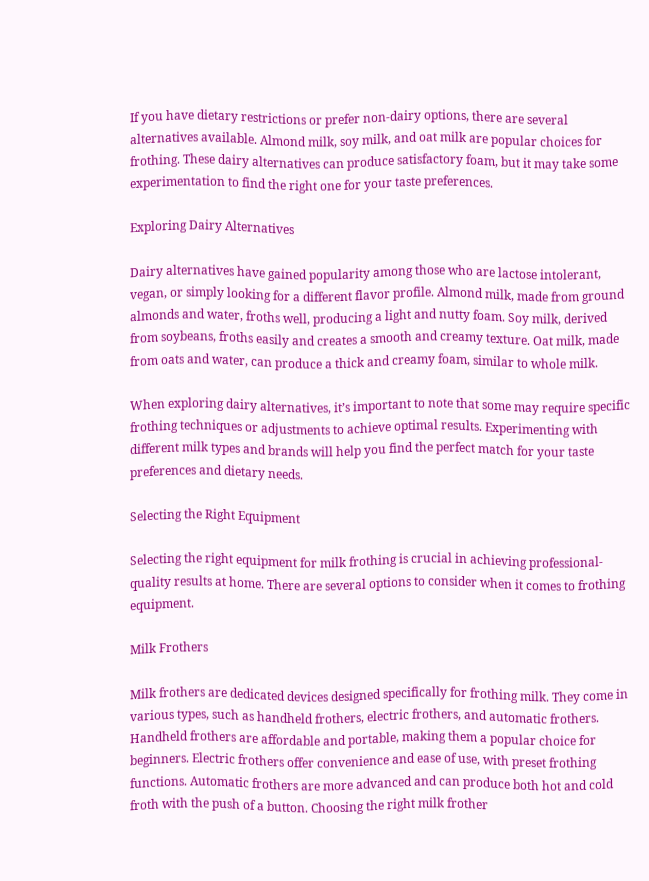If you have dietary restrictions or prefer non-dairy options, there are several alternatives available. Almond milk, soy milk, and oat milk are popular choices for frothing. These dairy alternatives can produce satisfactory foam, but it may take some experimentation to find the right one for your taste preferences.

Exploring Dairy Alternatives

Dairy alternatives have gained popularity among those who are lactose intolerant, vegan, or simply looking for a different flavor profile. Almond milk, made from ground almonds and water, froths well, producing a light and nutty foam. Soy milk, derived from soybeans, froths easily and creates a smooth and creamy texture. Oat milk, made from oats and water, can produce a thick and creamy foam, similar to whole milk.

When exploring dairy alternatives, it’s important to note that some may require specific frothing techniques or adjustments to achieve optimal results. Experimenting with different milk types and brands will help you find the perfect match for your taste preferences and dietary needs.

Selecting the Right Equipment

Selecting the right equipment for milk frothing is crucial in achieving professional-quality results at home. There are several options to consider when it comes to frothing equipment.

Milk Frothers

Milk frothers are dedicated devices designed specifically for frothing milk. They come in various types, such as handheld frothers, electric frothers, and automatic frothers. Handheld frothers are affordable and portable, making them a popular choice for beginners. Electric frothers offer convenience and ease of use, with preset frothing functions. Automatic frothers are more advanced and can produce both hot and cold froth with the push of a button. Choosing the right milk frother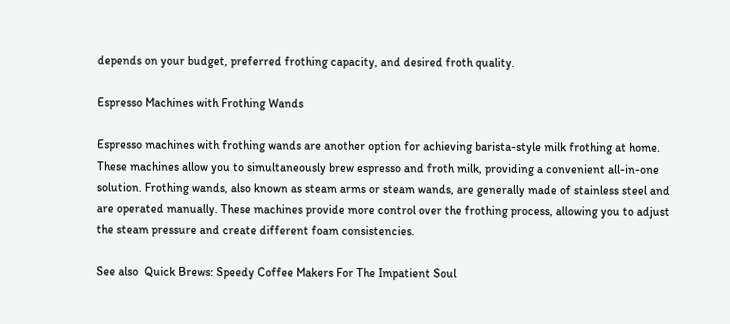depends on your budget, preferred frothing capacity, and desired froth quality.

Espresso Machines with Frothing Wands

Espresso machines with frothing wands are another option for achieving barista-style milk frothing at home. These machines allow you to simultaneously brew espresso and froth milk, providing a convenient all-in-one solution. Frothing wands, also known as steam arms or steam wands, are generally made of stainless steel and are operated manually. These machines provide more control over the frothing process, allowing you to adjust the steam pressure and create different foam consistencies.

See also  Quick Brews: Speedy Coffee Makers For The Impatient Soul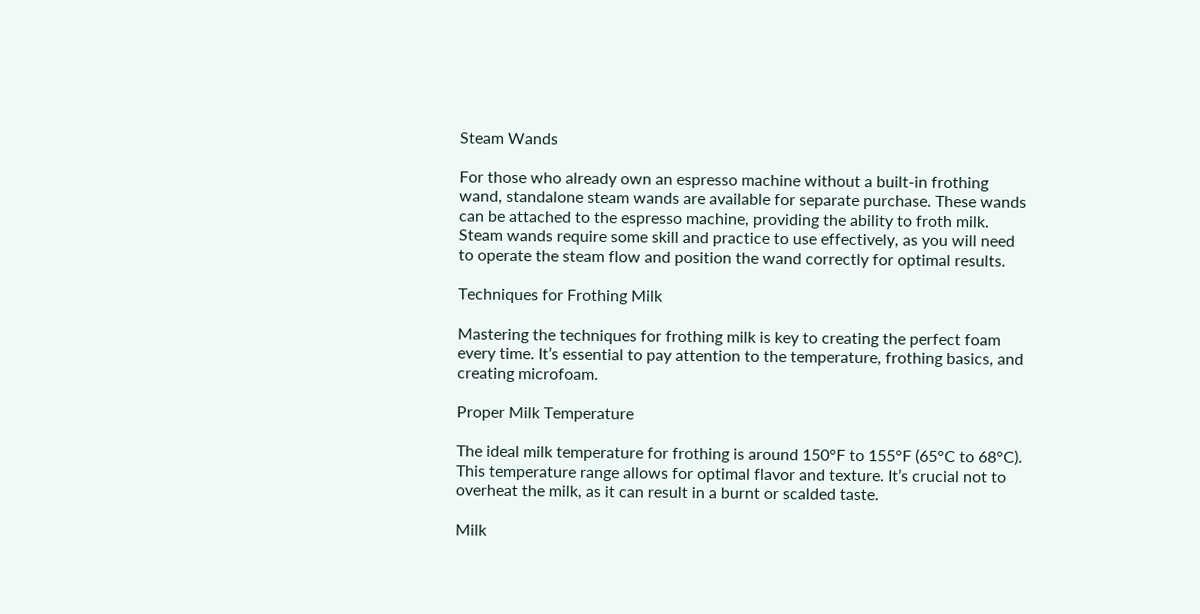Steam Wands

For those who already own an espresso machine without a built-in frothing wand, standalone steam wands are available for separate purchase. These wands can be attached to the espresso machine, providing the ability to froth milk. Steam wands require some skill and practice to use effectively, as you will need to operate the steam flow and position the wand correctly for optimal results.

Techniques for Frothing Milk

Mastering the techniques for frothing milk is key to creating the perfect foam every time. It’s essential to pay attention to the temperature, frothing basics, and creating microfoam.

Proper Milk Temperature

The ideal milk temperature for frothing is around 150°F to 155°F (65°C to 68°C). This temperature range allows for optimal flavor and texture. It’s crucial not to overheat the milk, as it can result in a burnt or scalded taste.

Milk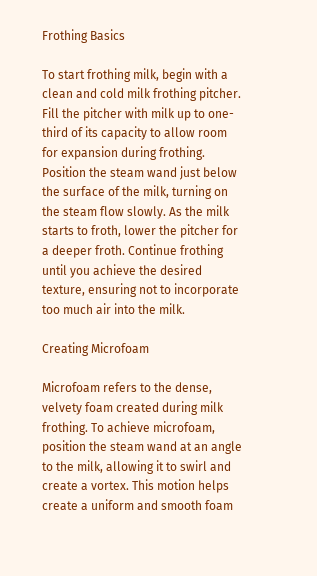Frothing Basics

To start frothing milk, begin with a clean and cold milk frothing pitcher. Fill the pitcher with milk up to one-third of its capacity to allow room for expansion during frothing. Position the steam wand just below the surface of the milk, turning on the steam flow slowly. As the milk starts to froth, lower the pitcher for a deeper froth. Continue frothing until you achieve the desired texture, ensuring not to incorporate too much air into the milk.

Creating Microfoam

Microfoam refers to the dense, velvety foam created during milk frothing. To achieve microfoam, position the steam wand at an angle to the milk, allowing it to swirl and create a vortex. This motion helps create a uniform and smooth foam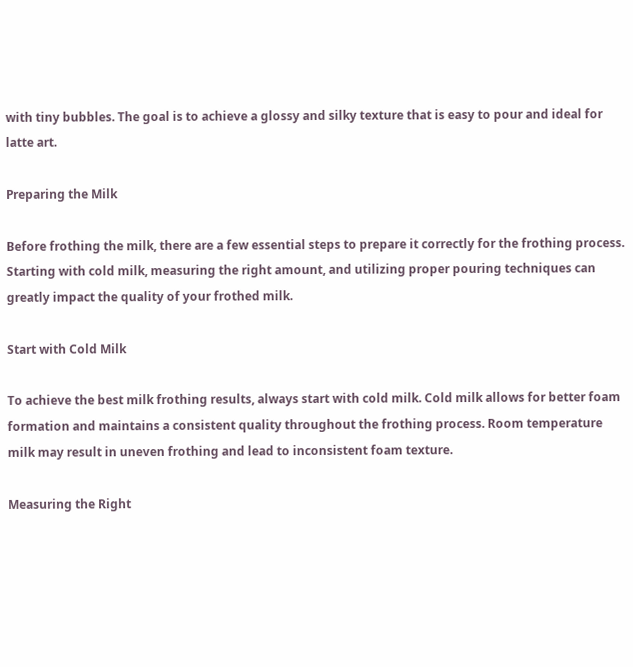with tiny bubbles. The goal is to achieve a glossy and silky texture that is easy to pour and ideal for latte art.

Preparing the Milk

Before frothing the milk, there are a few essential steps to prepare it correctly for the frothing process. Starting with cold milk, measuring the right amount, and utilizing proper pouring techniques can greatly impact the quality of your frothed milk.

Start with Cold Milk

To achieve the best milk frothing results, always start with cold milk. Cold milk allows for better foam formation and maintains a consistent quality throughout the frothing process. Room temperature milk may result in uneven frothing and lead to inconsistent foam texture.

Measuring the Right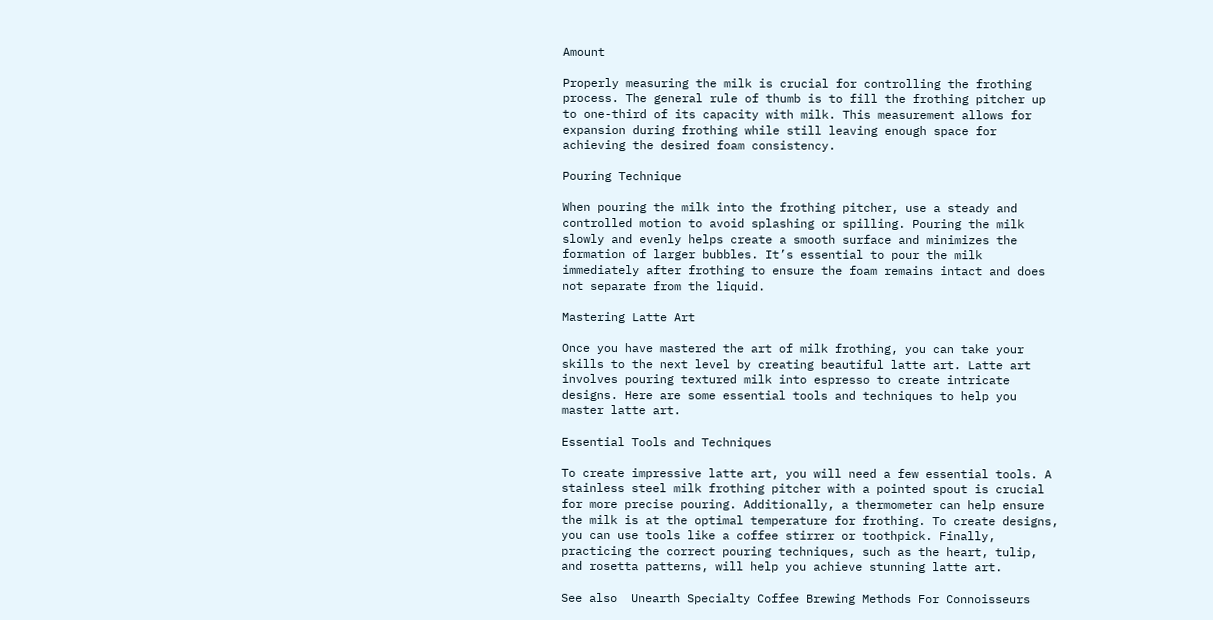Amount

Properly measuring the milk is crucial for controlling the frothing process. The general rule of thumb is to fill the frothing pitcher up to one-third of its capacity with milk. This measurement allows for expansion during frothing while still leaving enough space for achieving the desired foam consistency.

Pouring Technique

When pouring the milk into the frothing pitcher, use a steady and controlled motion to avoid splashing or spilling. Pouring the milk slowly and evenly helps create a smooth surface and minimizes the formation of larger bubbles. It’s essential to pour the milk immediately after frothing to ensure the foam remains intact and does not separate from the liquid.

Mastering Latte Art

Once you have mastered the art of milk frothing, you can take your skills to the next level by creating beautiful latte art. Latte art involves pouring textured milk into espresso to create intricate designs. Here are some essential tools and techniques to help you master latte art.

Essential Tools and Techniques

To create impressive latte art, you will need a few essential tools. A stainless steel milk frothing pitcher with a pointed spout is crucial for more precise pouring. Additionally, a thermometer can help ensure the milk is at the optimal temperature for frothing. To create designs, you can use tools like a coffee stirrer or toothpick. Finally, practicing the correct pouring techniques, such as the heart, tulip, and rosetta patterns, will help you achieve stunning latte art.

See also  Unearth Specialty Coffee Brewing Methods For Connoisseurs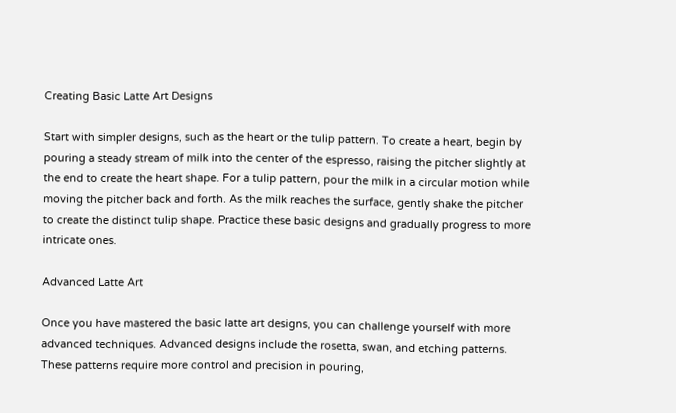Creating Basic Latte Art Designs

Start with simpler designs, such as the heart or the tulip pattern. To create a heart, begin by pouring a steady stream of milk into the center of the espresso, raising the pitcher slightly at the end to create the heart shape. For a tulip pattern, pour the milk in a circular motion while moving the pitcher back and forth. As the milk reaches the surface, gently shake the pitcher to create the distinct tulip shape. Practice these basic designs and gradually progress to more intricate ones.

Advanced Latte Art

Once you have mastered the basic latte art designs, you can challenge yourself with more advanced techniques. Advanced designs include the rosetta, swan, and etching patterns. These patterns require more control and precision in pouring,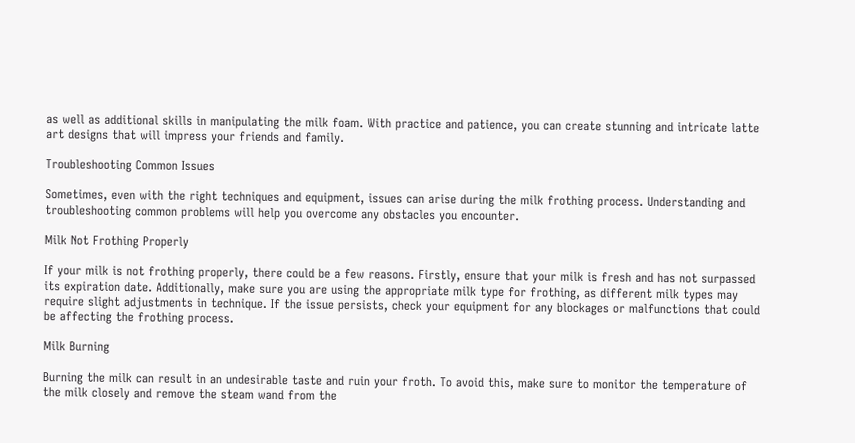as well as additional skills in manipulating the milk foam. With practice and patience, you can create stunning and intricate latte art designs that will impress your friends and family.

Troubleshooting Common Issues

Sometimes, even with the right techniques and equipment, issues can arise during the milk frothing process. Understanding and troubleshooting common problems will help you overcome any obstacles you encounter.

Milk Not Frothing Properly

If your milk is not frothing properly, there could be a few reasons. Firstly, ensure that your milk is fresh and has not surpassed its expiration date. Additionally, make sure you are using the appropriate milk type for frothing, as different milk types may require slight adjustments in technique. If the issue persists, check your equipment for any blockages or malfunctions that could be affecting the frothing process.

Milk Burning

Burning the milk can result in an undesirable taste and ruin your froth. To avoid this, make sure to monitor the temperature of the milk closely and remove the steam wand from the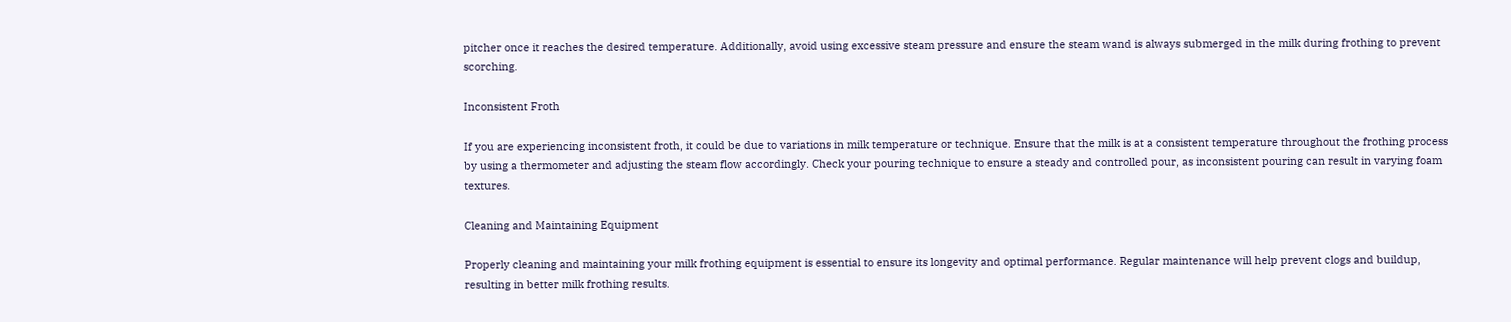pitcher once it reaches the desired temperature. Additionally, avoid using excessive steam pressure and ensure the steam wand is always submerged in the milk during frothing to prevent scorching.

Inconsistent Froth

If you are experiencing inconsistent froth, it could be due to variations in milk temperature or technique. Ensure that the milk is at a consistent temperature throughout the frothing process by using a thermometer and adjusting the steam flow accordingly. Check your pouring technique to ensure a steady and controlled pour, as inconsistent pouring can result in varying foam textures.

Cleaning and Maintaining Equipment

Properly cleaning and maintaining your milk frothing equipment is essential to ensure its longevity and optimal performance. Regular maintenance will help prevent clogs and buildup, resulting in better milk frothing results.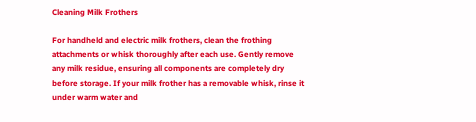Cleaning Milk Frothers

For handheld and electric milk frothers, clean the frothing attachments or whisk thoroughly after each use. Gently remove any milk residue, ensuring all components are completely dry before storage. If your milk frother has a removable whisk, rinse it under warm water and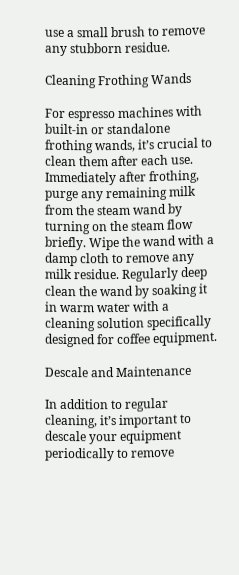use a small brush to remove any stubborn residue.

Cleaning Frothing Wands

For espresso machines with built-in or standalone frothing wands, it’s crucial to clean them after each use. Immediately after frothing, purge any remaining milk from the steam wand by turning on the steam flow briefly. Wipe the wand with a damp cloth to remove any milk residue. Regularly deep clean the wand by soaking it in warm water with a cleaning solution specifically designed for coffee equipment.

Descale and Maintenance

In addition to regular cleaning, it’s important to descale your equipment periodically to remove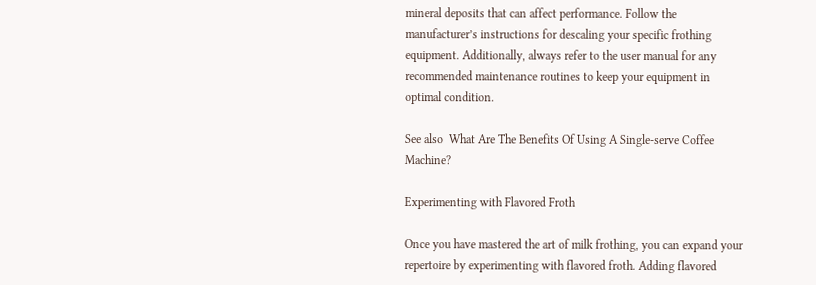mineral deposits that can affect performance. Follow the manufacturer’s instructions for descaling your specific frothing equipment. Additionally, always refer to the user manual for any recommended maintenance routines to keep your equipment in optimal condition.

See also  What Are The Benefits Of Using A Single-serve Coffee Machine?

Experimenting with Flavored Froth

Once you have mastered the art of milk frothing, you can expand your repertoire by experimenting with flavored froth. Adding flavored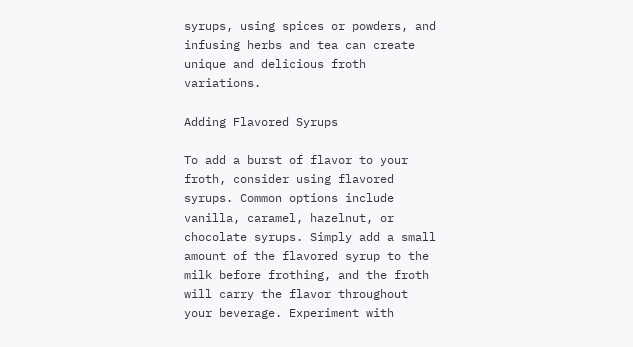syrups, using spices or powders, and infusing herbs and tea can create unique and delicious froth variations.

Adding Flavored Syrups

To add a burst of flavor to your froth, consider using flavored syrups. Common options include vanilla, caramel, hazelnut, or chocolate syrups. Simply add a small amount of the flavored syrup to the milk before frothing, and the froth will carry the flavor throughout your beverage. Experiment with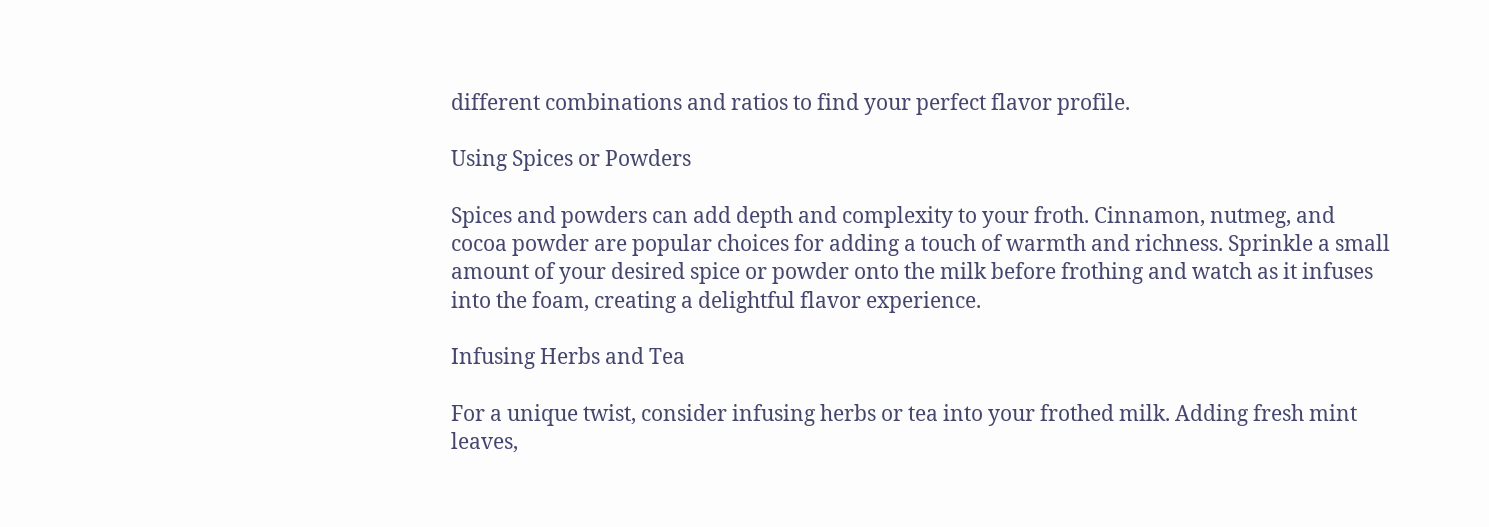different combinations and ratios to find your perfect flavor profile.

Using Spices or Powders

Spices and powders can add depth and complexity to your froth. Cinnamon, nutmeg, and cocoa powder are popular choices for adding a touch of warmth and richness. Sprinkle a small amount of your desired spice or powder onto the milk before frothing and watch as it infuses into the foam, creating a delightful flavor experience.

Infusing Herbs and Tea

For a unique twist, consider infusing herbs or tea into your frothed milk. Adding fresh mint leaves,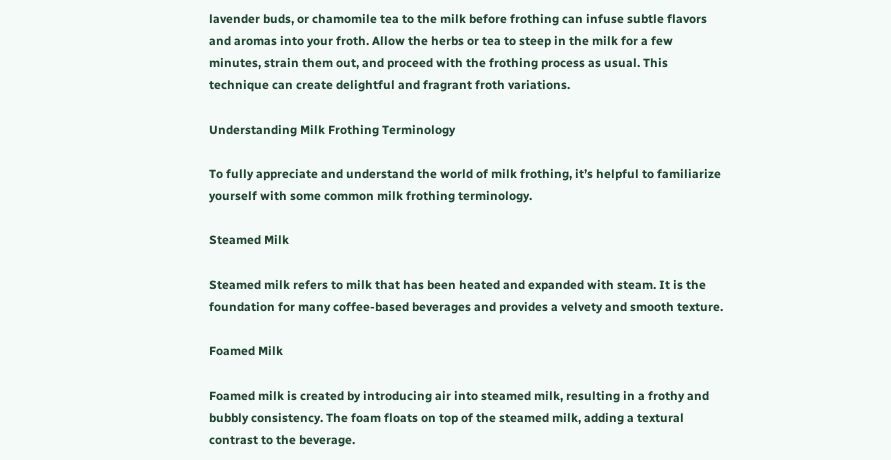lavender buds, or chamomile tea to the milk before frothing can infuse subtle flavors and aromas into your froth. Allow the herbs or tea to steep in the milk for a few minutes, strain them out, and proceed with the frothing process as usual. This technique can create delightful and fragrant froth variations.

Understanding Milk Frothing Terminology

To fully appreciate and understand the world of milk frothing, it’s helpful to familiarize yourself with some common milk frothing terminology.

Steamed Milk

Steamed milk refers to milk that has been heated and expanded with steam. It is the foundation for many coffee-based beverages and provides a velvety and smooth texture.

Foamed Milk

Foamed milk is created by introducing air into steamed milk, resulting in a frothy and bubbly consistency. The foam floats on top of the steamed milk, adding a textural contrast to the beverage.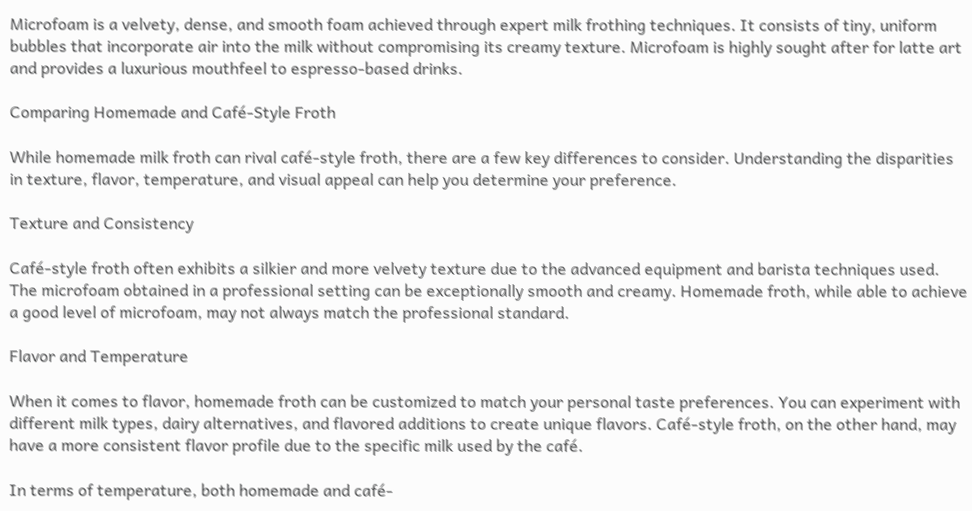Microfoam is a velvety, dense, and smooth foam achieved through expert milk frothing techniques. It consists of tiny, uniform bubbles that incorporate air into the milk without compromising its creamy texture. Microfoam is highly sought after for latte art and provides a luxurious mouthfeel to espresso-based drinks.

Comparing Homemade and Café-Style Froth

While homemade milk froth can rival café-style froth, there are a few key differences to consider. Understanding the disparities in texture, flavor, temperature, and visual appeal can help you determine your preference.

Texture and Consistency

Café-style froth often exhibits a silkier and more velvety texture due to the advanced equipment and barista techniques used. The microfoam obtained in a professional setting can be exceptionally smooth and creamy. Homemade froth, while able to achieve a good level of microfoam, may not always match the professional standard.

Flavor and Temperature

When it comes to flavor, homemade froth can be customized to match your personal taste preferences. You can experiment with different milk types, dairy alternatives, and flavored additions to create unique flavors. Café-style froth, on the other hand, may have a more consistent flavor profile due to the specific milk used by the café.

In terms of temperature, both homemade and café-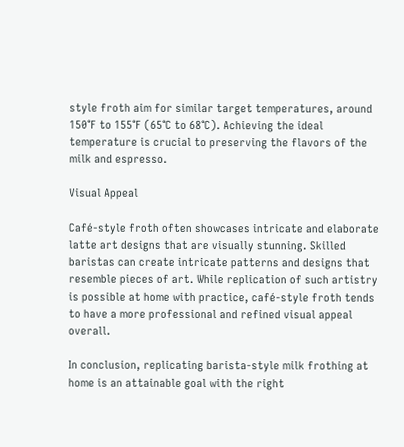style froth aim for similar target temperatures, around 150°F to 155°F (65°C to 68°C). Achieving the ideal temperature is crucial to preserving the flavors of the milk and espresso.

Visual Appeal

Café-style froth often showcases intricate and elaborate latte art designs that are visually stunning. Skilled baristas can create intricate patterns and designs that resemble pieces of art. While replication of such artistry is possible at home with practice, café-style froth tends to have a more professional and refined visual appeal overall.

In conclusion, replicating barista-style milk frothing at home is an attainable goal with the right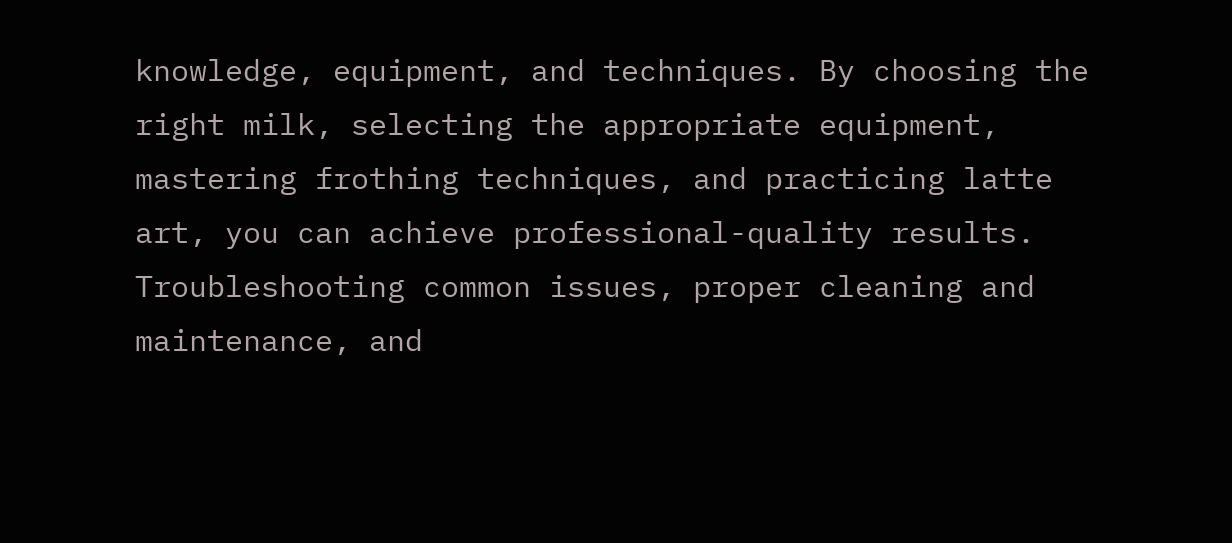knowledge, equipment, and techniques. By choosing the right milk, selecting the appropriate equipment, mastering frothing techniques, and practicing latte art, you can achieve professional-quality results. Troubleshooting common issues, proper cleaning and maintenance, and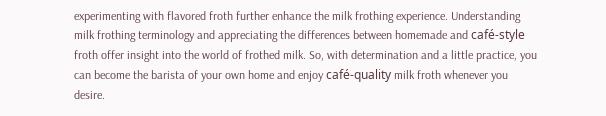experimenting with flavored froth further enhance the milk frothing experience. Understanding milk frothing terminology and appreciating the differences between homemade and café-style froth offer insight into the world of frothed milk. So, with determination and a little practice, you can become the barista of your own home and enjoy café-quality milk froth whenever you desire.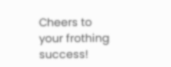Cheers to your frothing success!